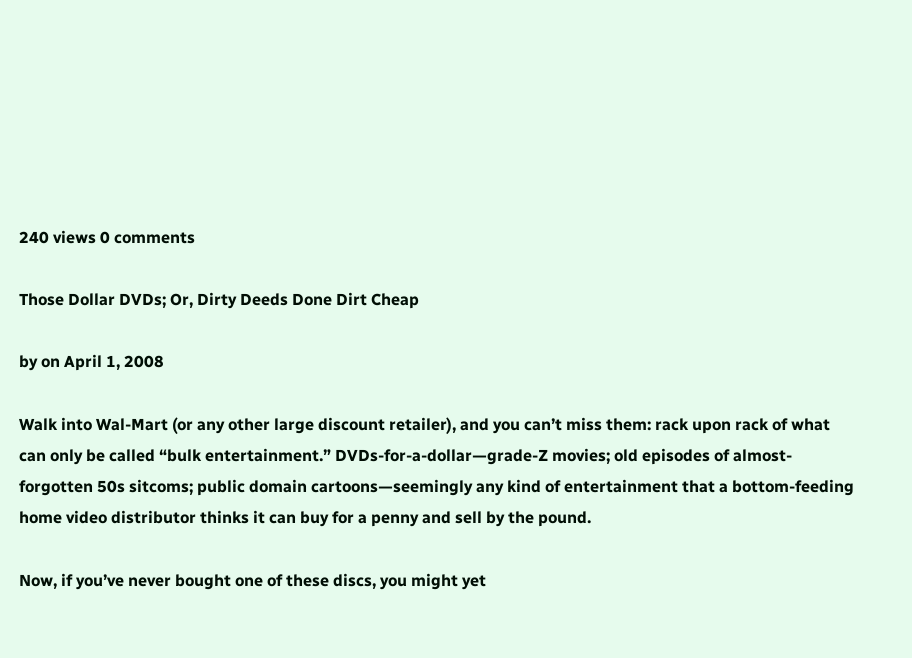240 views 0 comments

Those Dollar DVDs; Or, Dirty Deeds Done Dirt Cheap

by on April 1, 2008

Walk into Wal-Mart (or any other large discount retailer), and you can’t miss them: rack upon rack of what can only be called “bulk entertainment.” DVDs-for-a-dollar—grade-Z movies; old episodes of almost-forgotten 50s sitcoms; public domain cartoons—seemingly any kind of entertainment that a bottom-feeding home video distributor thinks it can buy for a penny and sell by the pound.

Now, if you’ve never bought one of these discs, you might yet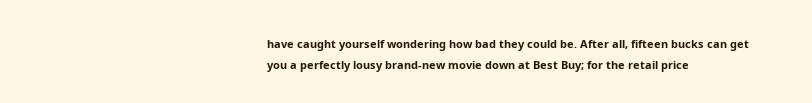have caught yourself wondering how bad they could be. After all, fifteen bucks can get you a perfectly lousy brand-new movie down at Best Buy; for the retail price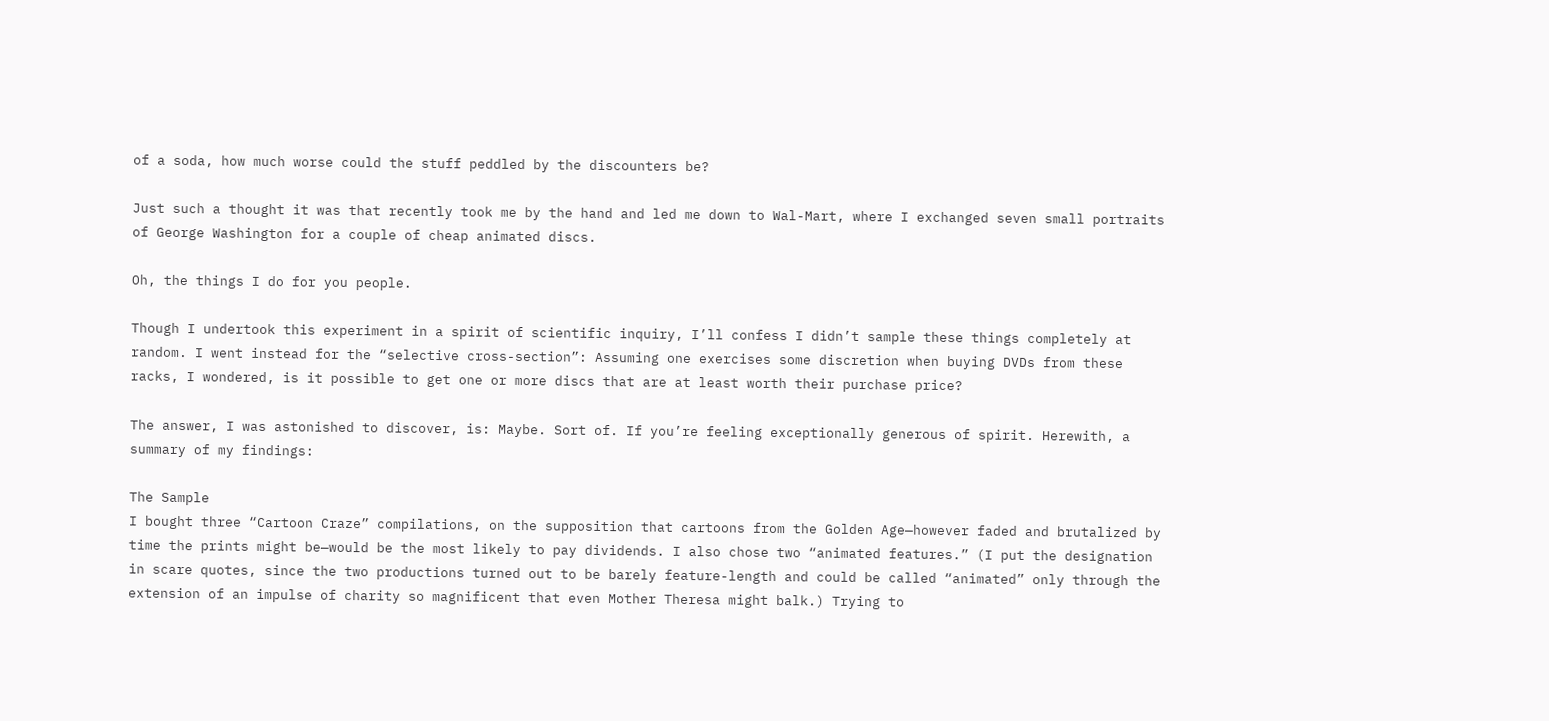of a soda, how much worse could the stuff peddled by the discounters be?

Just such a thought it was that recently took me by the hand and led me down to Wal-Mart, where I exchanged seven small portraits of George Washington for a couple of cheap animated discs.

Oh, the things I do for you people.

Though I undertook this experiment in a spirit of scientific inquiry, I’ll confess I didn’t sample these things completely at random. I went instead for the “selective cross-section”: Assuming one exercises some discretion when buying DVDs from these racks, I wondered, is it possible to get one or more discs that are at least worth their purchase price?

The answer, I was astonished to discover, is: Maybe. Sort of. If you’re feeling exceptionally generous of spirit. Herewith, a summary of my findings:

The Sample
I bought three “Cartoon Craze” compilations, on the supposition that cartoons from the Golden Age—however faded and brutalized by time the prints might be—would be the most likely to pay dividends. I also chose two “animated features.” (I put the designation in scare quotes, since the two productions turned out to be barely feature-length and could be called “animated” only through the extension of an impulse of charity so magnificent that even Mother Theresa might balk.) Trying to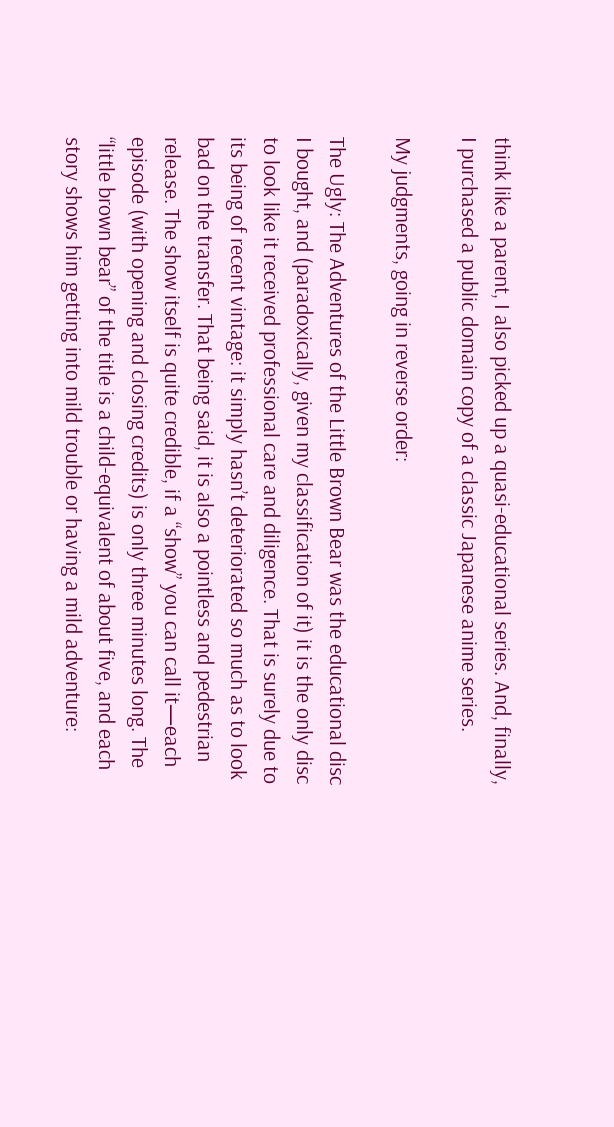think like a parent, I also picked up a quasi-educational series. And, finally, I purchased a public domain copy of a classic Japanese anime series.

My judgments, going in reverse order:

The Ugly: The Adventures of the Little Brown Bear was the educational disc I bought, and (paradoxically, given my classification of it) it is the only disc to look like it received professional care and diligence. That is surely due to its being of recent vintage: it simply hasn’t deteriorated so much as to look bad on the transfer. That being said, it is also a pointless and pedestrian release. The show itself is quite credible, if a “show” you can call it—each episode (with opening and closing credits) is only three minutes long. The “little brown bear” of the title is a child-equivalent of about five, and each story shows him getting into mild trouble or having a mild adventure: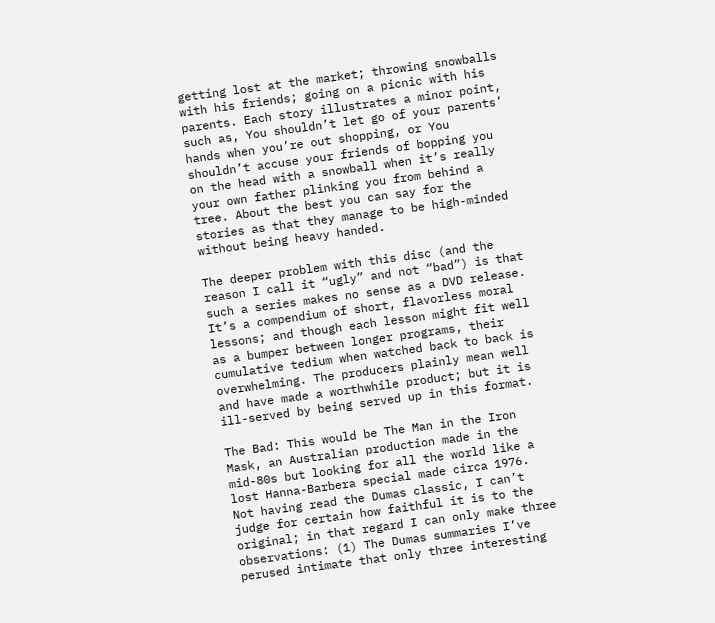getting lost at the market; throwing snowballs with his friends; going on a picnic with his parents. Each story illustrates a minor point, such as, You shouldn’t let go of your parents’ hands when you’re out shopping, or You shouldn’t accuse your friends of bopping you on the head with a snowball when it’s really your own father plinking you from behind a tree. About the best you can say for the stories as that they manage to be high-minded without being heavy handed.

The deeper problem with this disc (and the reason I call it “ugly” and not “bad”) is that such a series makes no sense as a DVD release. It’s a compendium of short, flavorless moral lessons; and though each lesson might fit well as a bumper between longer programs, their cumulative tedium when watched back to back is overwhelming. The producers plainly mean well and have made a worthwhile product; but it is ill-served by being served up in this format.

The Bad: This would be The Man in the Iron Mask, an Australian production made in the mid-80s but looking for all the world like a lost Hanna-Barbera special made circa 1976. Not having read the Dumas classic, I can’t judge for certain how faithful it is to the original; in that regard I can only make three observations: (1) The Dumas summaries I’ve perused intimate that only three interesting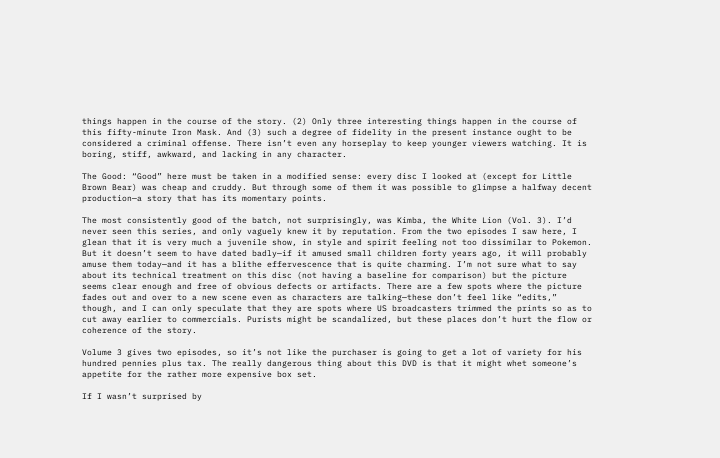things happen in the course of the story. (2) Only three interesting things happen in the course of this fifty-minute Iron Mask. And (3) such a degree of fidelity in the present instance ought to be considered a criminal offense. There isn’t even any horseplay to keep younger viewers watching. It is boring, stiff, awkward, and lacking in any character.

The Good: “Good” here must be taken in a modified sense: every disc I looked at (except for Little Brown Bear) was cheap and cruddy. But through some of them it was possible to glimpse a halfway decent production—a story that has its momentary points.

The most consistently good of the batch, not surprisingly, was Kimba, the White Lion (Vol. 3). I’d never seen this series, and only vaguely knew it by reputation. From the two episodes I saw here, I glean that it is very much a juvenile show, in style and spirit feeling not too dissimilar to Pokemon. But it doesn’t seem to have dated badly—if it amused small children forty years ago, it will probably amuse them today—and it has a blithe effervescence that is quite charming. I’m not sure what to say about its technical treatment on this disc (not having a baseline for comparison) but the picture seems clear enough and free of obvious defects or artifacts. There are a few spots where the picture fades out and over to a new scene even as characters are talking—these don’t feel like “edits,” though, and I can only speculate that they are spots where US broadcasters trimmed the prints so as to cut away earlier to commercials. Purists might be scandalized, but these places don’t hurt the flow or coherence of the story.

Volume 3 gives two episodes, so it’s not like the purchaser is going to get a lot of variety for his hundred pennies plus tax. The really dangerous thing about this DVD is that it might whet someone’s appetite for the rather more expensive box set.

If I wasn’t surprised by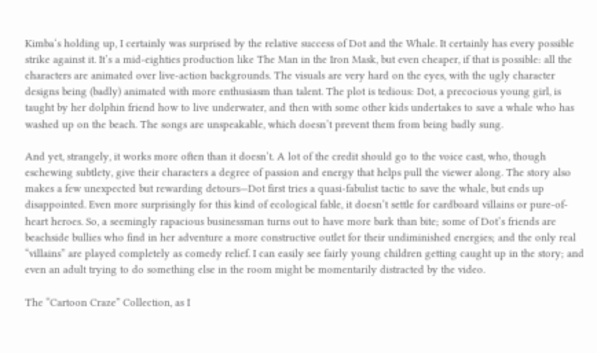Kimba‘s holding up, I certainly was surprised by the relative success of Dot and the Whale. It certainly has every possible strike against it. It’s a mid-eighties production like The Man in the Iron Mask, but even cheaper, if that is possible: all the characters are animated over live-action backgrounds. The visuals are very hard on the eyes, with the ugly character designs being (badly) animated with more enthusiasm than talent. The plot is tedious: Dot, a precocious young girl, is taught by her dolphin friend how to live underwater, and then with some other kids undertakes to save a whale who has washed up on the beach. The songs are unspeakable, which doesn’t prevent them from being badly sung.

And yet, strangely, it works more often than it doesn’t. A lot of the credit should go to the voice cast, who, though eschewing subtlety, give their characters a degree of passion and energy that helps pull the viewer along. The story also makes a few unexpected but rewarding detours—Dot first tries a quasi-fabulist tactic to save the whale, but ends up disappointed. Even more surprisingly for this kind of ecological fable, it doesn’t settle for cardboard villains or pure-of-heart heroes. So, a seemingly rapacious businessman turns out to have more bark than bite; some of Dot’s friends are beachside bullies who find in her adventure a more constructive outlet for their undiminished energies; and the only real “villains” are played completely as comedy relief. I can easily see fairly young children getting caught up in the story; and even an adult trying to do something else in the room might be momentarily distracted by the video.

The “Cartoon Craze” Collection, as I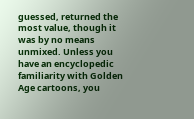guessed, returned the most value, though it was by no means unmixed. Unless you have an encyclopedic familiarity with Golden Age cartoons, you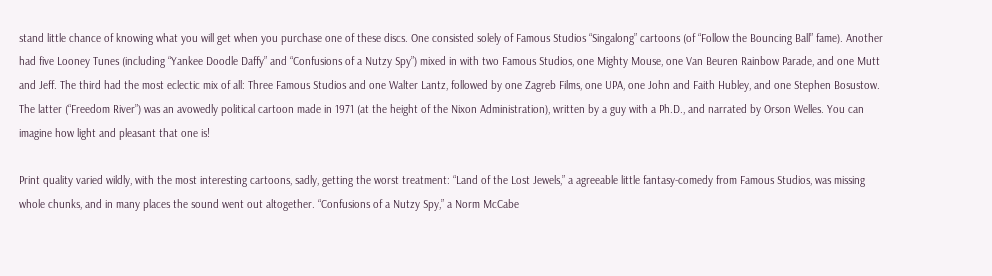stand little chance of knowing what you will get when you purchase one of these discs. One consisted solely of Famous Studios “Singalong” cartoons (of “Follow the Bouncing Ball” fame). Another had five Looney Tunes (including “Yankee Doodle Daffy” and “Confusions of a Nutzy Spy”) mixed in with two Famous Studios, one Mighty Mouse, one Van Beuren Rainbow Parade, and one Mutt and Jeff. The third had the most eclectic mix of all: Three Famous Studios and one Walter Lantz, followed by one Zagreb Films, one UPA, one John and Faith Hubley, and one Stephen Bosustow. The latter (“Freedom River”) was an avowedly political cartoon made in 1971 (at the height of the Nixon Administration), written by a guy with a Ph.D., and narrated by Orson Welles. You can imagine how light and pleasant that one is!

Print quality varied wildly, with the most interesting cartoons, sadly, getting the worst treatment: “Land of the Lost Jewels,” a agreeable little fantasy-comedy from Famous Studios, was missing whole chunks, and in many places the sound went out altogether. “Confusions of a Nutzy Spy,” a Norm McCabe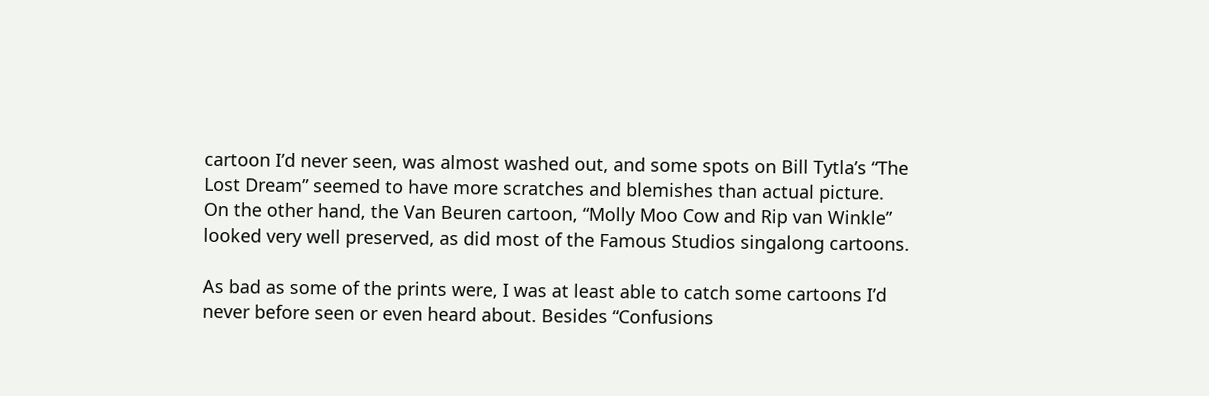cartoon I’d never seen, was almost washed out, and some spots on Bill Tytla’s “The Lost Dream” seemed to have more scratches and blemishes than actual picture. On the other hand, the Van Beuren cartoon, “Molly Moo Cow and Rip van Winkle” looked very well preserved, as did most of the Famous Studios singalong cartoons.

As bad as some of the prints were, I was at least able to catch some cartoons I’d never before seen or even heard about. Besides “Confusions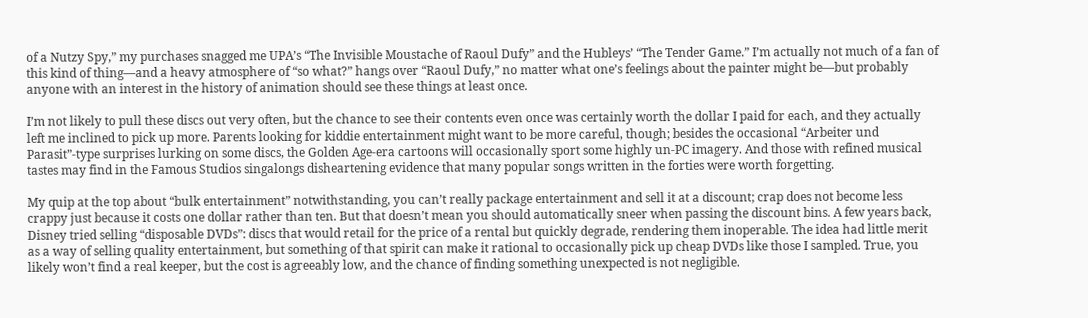of a Nutzy Spy,” my purchases snagged me UPA’s “The Invisible Moustache of Raoul Dufy” and the Hubleys’ “The Tender Game.” I’m actually not much of a fan of this kind of thing—and a heavy atmosphere of “so what?” hangs over “Raoul Dufy,” no matter what one’s feelings about the painter might be—but probably anyone with an interest in the history of animation should see these things at least once.

I’m not likely to pull these discs out very often, but the chance to see their contents even once was certainly worth the dollar I paid for each, and they actually left me inclined to pick up more. Parents looking for kiddie entertainment might want to be more careful, though; besides the occasional “Arbeiter und Parasit”-type surprises lurking on some discs, the Golden Age-era cartoons will occasionally sport some highly un-PC imagery. And those with refined musical tastes may find in the Famous Studios singalongs disheartening evidence that many popular songs written in the forties were worth forgetting.

My quip at the top about “bulk entertainment” notwithstanding, you can’t really package entertainment and sell it at a discount; crap does not become less crappy just because it costs one dollar rather than ten. But that doesn’t mean you should automatically sneer when passing the discount bins. A few years back, Disney tried selling “disposable DVDs”: discs that would retail for the price of a rental but quickly degrade, rendering them inoperable. The idea had little merit as a way of selling quality entertainment, but something of that spirit can make it rational to occasionally pick up cheap DVDs like those I sampled. True, you likely won’t find a real keeper, but the cost is agreeably low, and the chance of finding something unexpected is not negligible.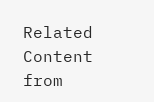Related Content from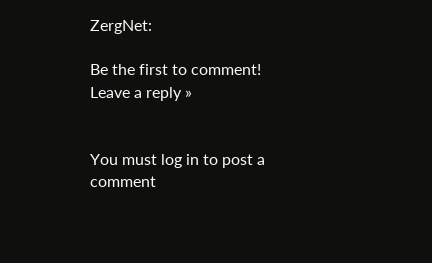ZergNet:

Be the first to comment!
Leave a reply »


You must log in to post a comment